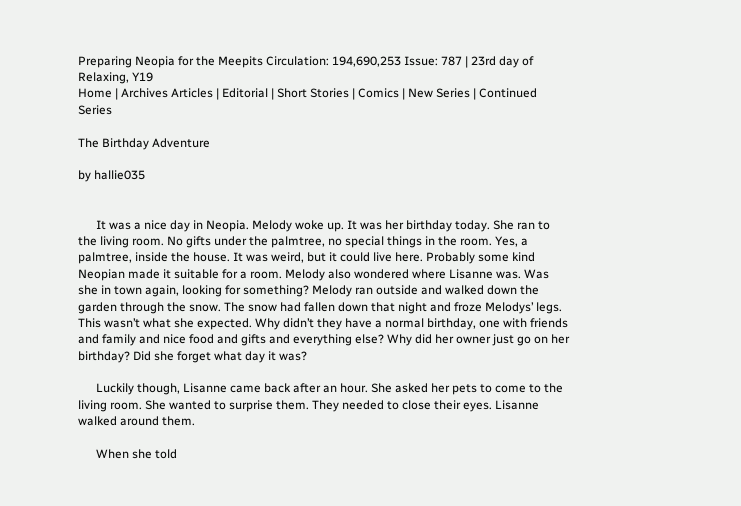Preparing Neopia for the Meepits Circulation: 194,690,253 Issue: 787 | 23rd day of Relaxing, Y19
Home | Archives Articles | Editorial | Short Stories | Comics | New Series | Continued Series

The Birthday Adventure

by hallie035


      It was a nice day in Neopia. Melody woke up. It was her birthday today. She ran to the living room. No gifts under the palmtree, no special things in the room. Yes, a palmtree, inside the house. It was weird, but it could live here. Probably some kind Neopian made it suitable for a room. Melody also wondered where Lisanne was. Was she in town again, looking for something? Melody ran outside and walked down the garden through the snow. The snow had fallen down that night and froze Melodys’ legs. This wasn’t what she expected. Why didn’t they have a normal birthday, one with friends and family and nice food and gifts and everything else? Why did her owner just go on her birthday? Did she forget what day it was?

      Luckily though, Lisanne came back after an hour. She asked her pets to come to the living room. She wanted to surprise them. They needed to close their eyes. Lisanne walked around them.

      When she told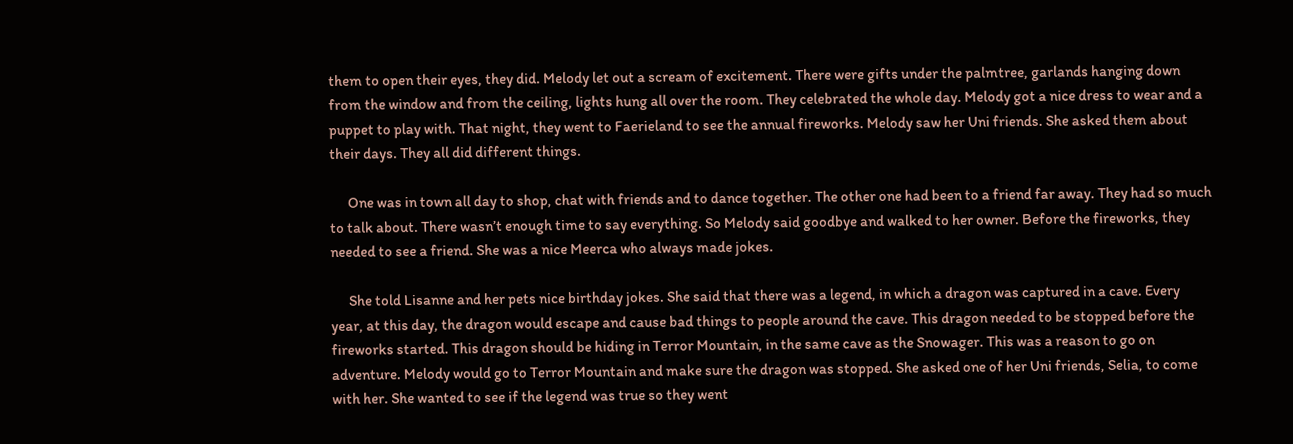them to open their eyes, they did. Melody let out a scream of excitement. There were gifts under the palmtree, garlands hanging down from the window and from the ceiling, lights hung all over the room. They celebrated the whole day. Melody got a nice dress to wear and a puppet to play with. That night, they went to Faerieland to see the annual fireworks. Melody saw her Uni friends. She asked them about their days. They all did different things.

      One was in town all day to shop, chat with friends and to dance together. The other one had been to a friend far away. They had so much to talk about. There wasn’t enough time to say everything. So Melody said goodbye and walked to her owner. Before the fireworks, they needed to see a friend. She was a nice Meerca who always made jokes.

      She told Lisanne and her pets nice birthday jokes. She said that there was a legend, in which a dragon was captured in a cave. Every year, at this day, the dragon would escape and cause bad things to people around the cave. This dragon needed to be stopped before the fireworks started. This dragon should be hiding in Terror Mountain, in the same cave as the Snowager. This was a reason to go on adventure. Melody would go to Terror Mountain and make sure the dragon was stopped. She asked one of her Uni friends, Selia, to come with her. She wanted to see if the legend was true so they went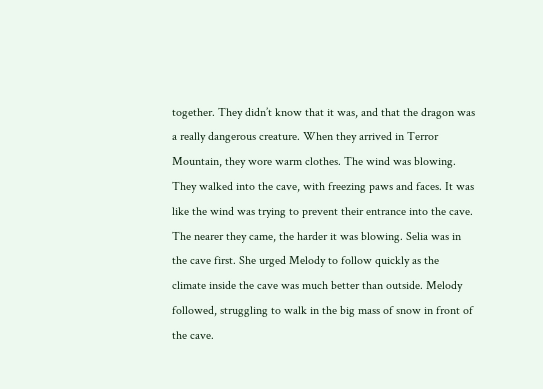together. They didn’t know that it was, and that the dragon was a really dangerous creature. When they arrived in Terror Mountain, they wore warm clothes. The wind was blowing. They walked into the cave, with freezing paws and faces. It was like the wind was trying to prevent their entrance into the cave. The nearer they came, the harder it was blowing. Selia was in the cave first. She urged Melody to follow quickly as the climate inside the cave was much better than outside. Melody followed, struggling to walk in the big mass of snow in front of the cave.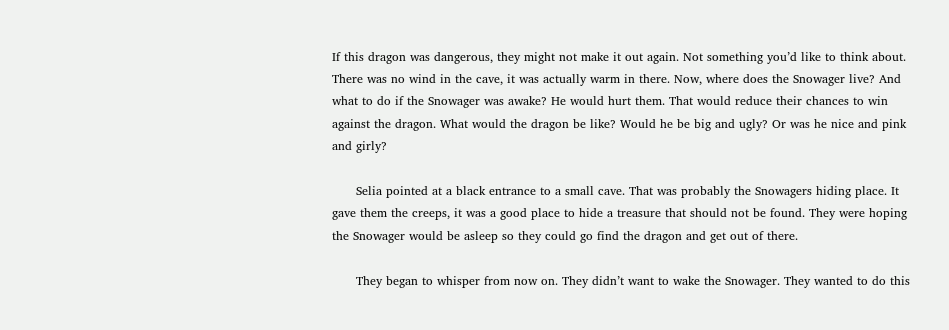If this dragon was dangerous, they might not make it out again. Not something you’d like to think about. There was no wind in the cave, it was actually warm in there. Now, where does the Snowager live? And what to do if the Snowager was awake? He would hurt them. That would reduce their chances to win against the dragon. What would the dragon be like? Would he be big and ugly? Or was he nice and pink and girly?

      Selia pointed at a black entrance to a small cave. That was probably the Snowagers hiding place. It gave them the creeps, it was a good place to hide a treasure that should not be found. They were hoping the Snowager would be asleep so they could go find the dragon and get out of there.

      They began to whisper from now on. They didn’t want to wake the Snowager. They wanted to do this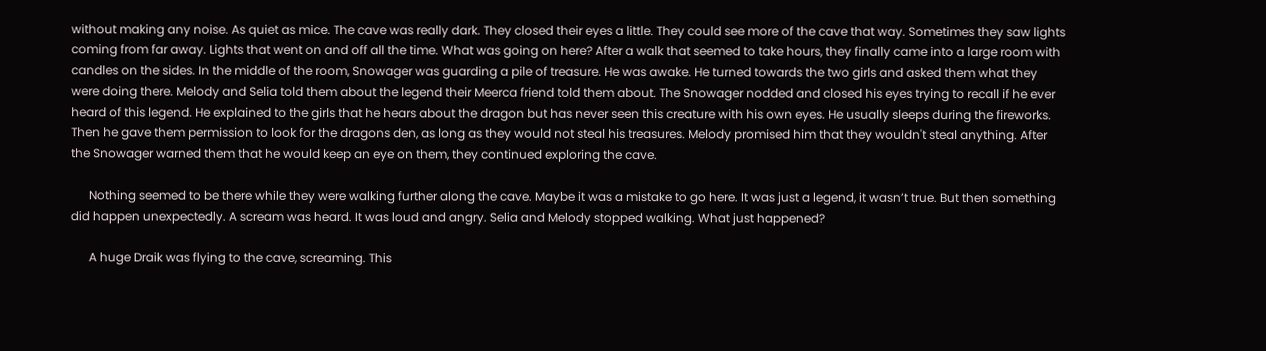without making any noise. As quiet as mice. The cave was really dark. They closed their eyes a little. They could see more of the cave that way. Sometimes they saw lights coming from far away. Lights that went on and off all the time. What was going on here? After a walk that seemed to take hours, they finally came into a large room with candles on the sides. In the middle of the room, Snowager was guarding a pile of treasure. He was awake. He turned towards the two girls and asked them what they were doing there. Melody and Selia told them about the legend their Meerca friend told them about. The Snowager nodded and closed his eyes trying to recall if he ever heard of this legend. He explained to the girls that he hears about the dragon but has never seen this creature with his own eyes. He usually sleeps during the fireworks. Then he gave them permission to look for the dragons den, as long as they would not steal his treasures. Melody promised him that they wouldn't steal anything. After the Snowager warned them that he would keep an eye on them, they continued exploring the cave.

      Nothing seemed to be there while they were walking further along the cave. Maybe it was a mistake to go here. It was just a legend, it wasn’t true. But then something did happen unexpectedly. A scream was heard. It was loud and angry. Selia and Melody stopped walking. What just happened?

      A huge Draik was flying to the cave, screaming. This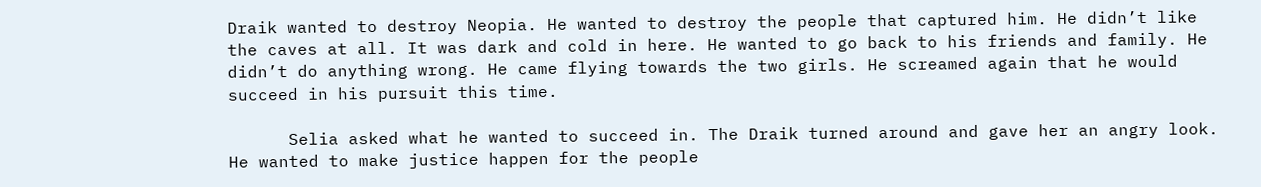Draik wanted to destroy Neopia. He wanted to destroy the people that captured him. He didn’t like the caves at all. It was dark and cold in here. He wanted to go back to his friends and family. He didn’t do anything wrong. He came flying towards the two girls. He screamed again that he would succeed in his pursuit this time.

      Selia asked what he wanted to succeed in. The Draik turned around and gave her an angry look. He wanted to make justice happen for the people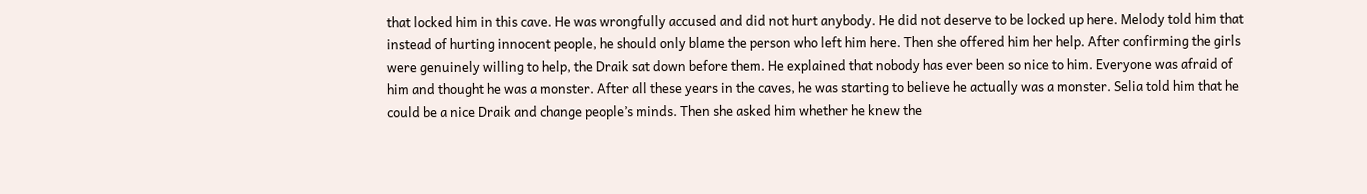that locked him in this cave. He was wrongfully accused and did not hurt anybody. He did not deserve to be locked up here. Melody told him that instead of hurting innocent people, he should only blame the person who left him here. Then she offered him her help. After confirming the girls were genuinely willing to help, the Draik sat down before them. He explained that nobody has ever been so nice to him. Everyone was afraid of him and thought he was a monster. After all these years in the caves, he was starting to believe he actually was a monster. Selia told him that he could be a nice Draik and change people’s minds. Then she asked him whether he knew the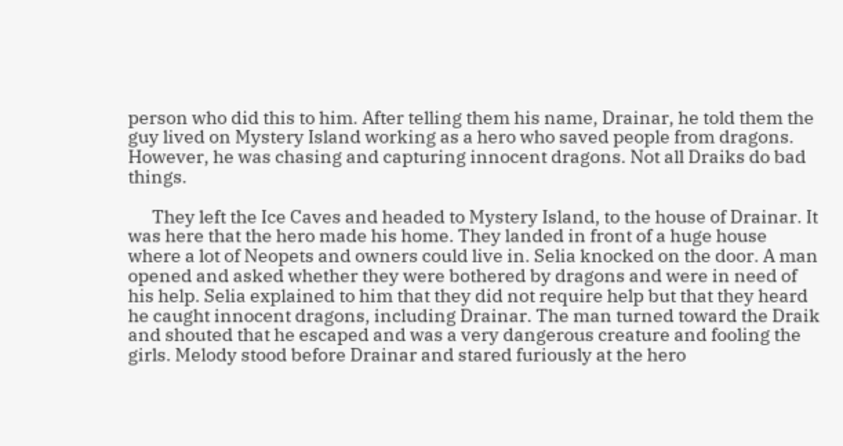person who did this to him. After telling them his name, Drainar, he told them the guy lived on Mystery Island working as a hero who saved people from dragons. However, he was chasing and capturing innocent dragons. Not all Draiks do bad things.

      They left the Ice Caves and headed to Mystery Island, to the house of Drainar. It was here that the hero made his home. They landed in front of a huge house where a lot of Neopets and owners could live in. Selia knocked on the door. A man opened and asked whether they were bothered by dragons and were in need of his help. Selia explained to him that they did not require help but that they heard he caught innocent dragons, including Drainar. The man turned toward the Draik and shouted that he escaped and was a very dangerous creature and fooling the girls. Melody stood before Drainar and stared furiously at the hero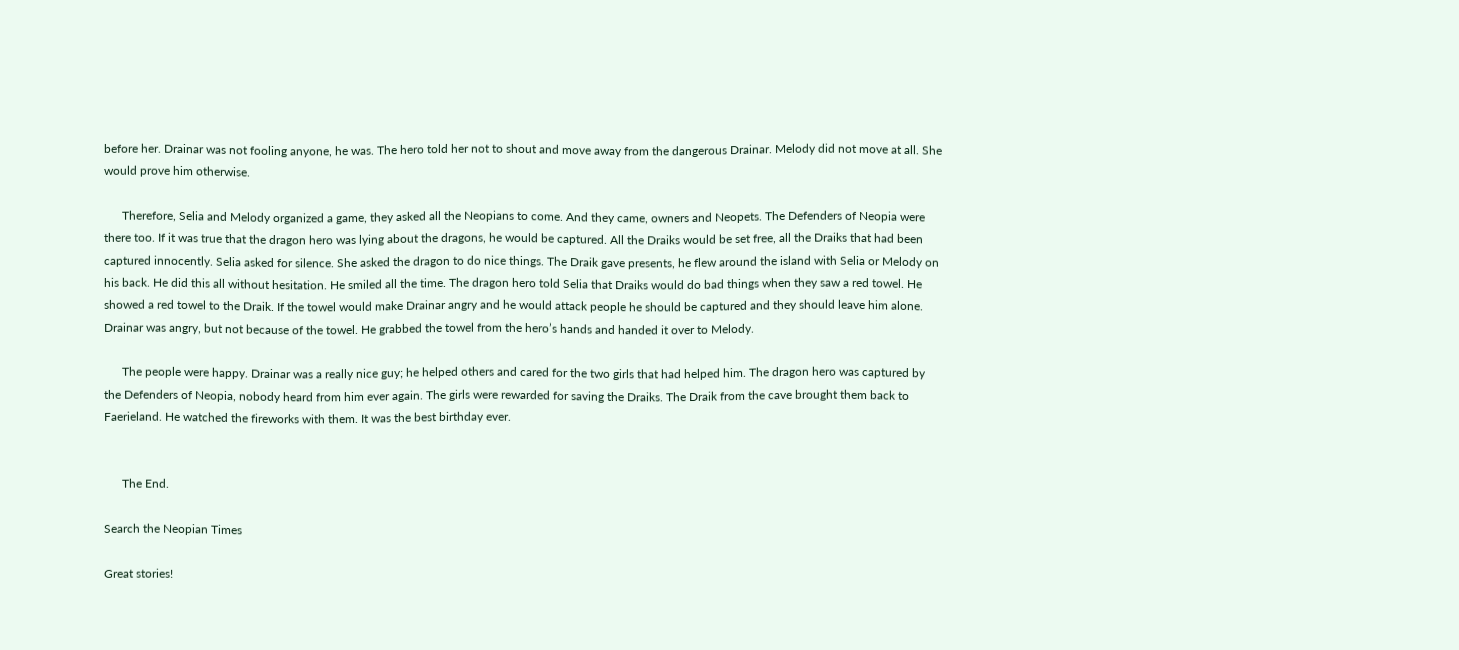before her. Drainar was not fooling anyone, he was. The hero told her not to shout and move away from the dangerous Drainar. Melody did not move at all. She would prove him otherwise.

      Therefore, Selia and Melody organized a game, they asked all the Neopians to come. And they came, owners and Neopets. The Defenders of Neopia were there too. If it was true that the dragon hero was lying about the dragons, he would be captured. All the Draiks would be set free, all the Draiks that had been captured innocently. Selia asked for silence. She asked the dragon to do nice things. The Draik gave presents, he flew around the island with Selia or Melody on his back. He did this all without hesitation. He smiled all the time. The dragon hero told Selia that Draiks would do bad things when they saw a red towel. He showed a red towel to the Draik. If the towel would make Drainar angry and he would attack people he should be captured and they should leave him alone. Drainar was angry, but not because of the towel. He grabbed the towel from the hero’s hands and handed it over to Melody.

      The people were happy. Drainar was a really nice guy; he helped others and cared for the two girls that had helped him. The dragon hero was captured by the Defenders of Neopia, nobody heard from him ever again. The girls were rewarded for saving the Draiks. The Draik from the cave brought them back to Faerieland. He watched the fireworks with them. It was the best birthday ever.


      The End.

Search the Neopian Times

Great stories!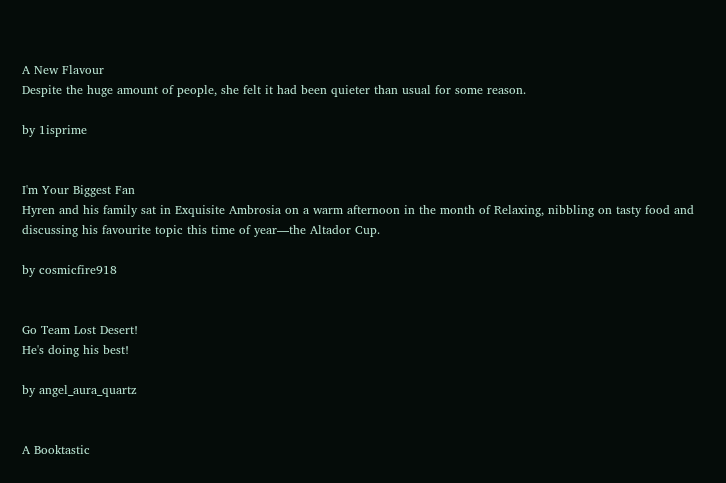A New Flavour
Despite the huge amount of people, she felt it had been quieter than usual for some reason.

by 1isprime


I'm Your Biggest Fan
Hyren and his family sat in Exquisite Ambrosia on a warm afternoon in the month of Relaxing, nibbling on tasty food and discussing his favourite topic this time of year—the Altador Cup.

by cosmicfire918


Go Team Lost Desert!
He's doing his best!

by angel_aura_quartz


A Booktastic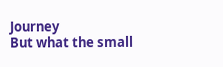Journey
But what the small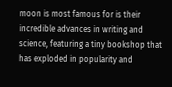moon is most famous for is their incredible advances in writing and science, featuring a tiny bookshop that has exploded in popularity and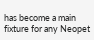has become a main fixture for any Neopet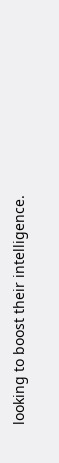looking to boost their intelligence.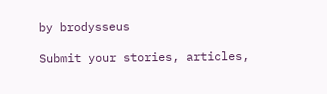by brodysseus

Submit your stories, articles,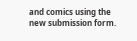and comics using the new submission form.